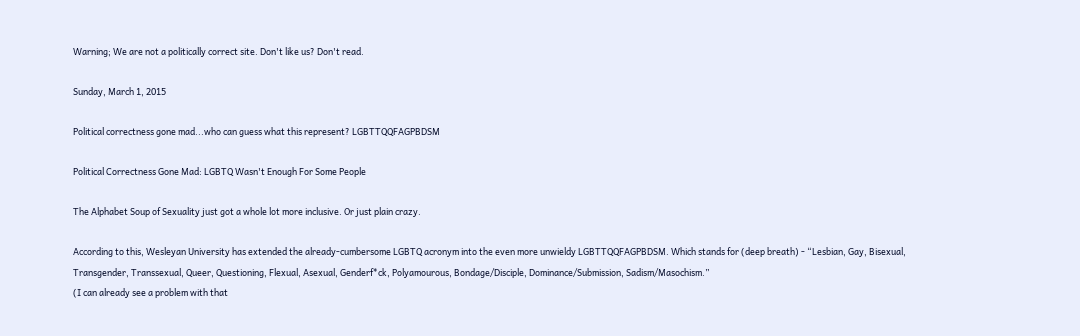Warning; We are not a politically correct site. Don't like us? Don't read.

Sunday, March 1, 2015

Political correctness gone mad...who can guess what this represent? LGBTTQQFAGPBDSM

Political Correctness Gone Mad: LGBTQ Wasn't Enough For Some People

The Alphabet Soup of Sexuality just got a whole lot more inclusive. Or just plain crazy.

According to this, Wesleyan University has extended the already-cumbersome LGBTQ acronym into the even more unwieldy LGBTTQQFAGPBDSM. Which stands for (deep breath) - “Lesbian, Gay, Bisexual, Transgender, Transsexual, Queer, Questioning, Flexual, Asexual, Genderf*ck, Polyamourous, Bondage/Disciple, Dominance/Submission, Sadism/Masochism.”
(I can already see a problem with that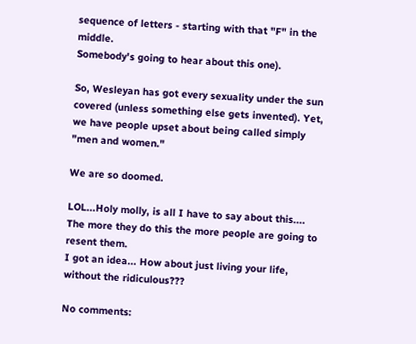sequence of letters - starting with that "F" in the middle.
Somebody's going to hear about this one).

So, Wesleyan has got every sexuality under the sun covered (unless something else gets invented). Yet, we have people upset about being called simply "men and women."

We are so doomed.

LOL...Holy molly, is all I have to say about this....
The more they do this the more people are going to resent them.
I got an idea... How about just living your life, without the ridiculous???

No comments: